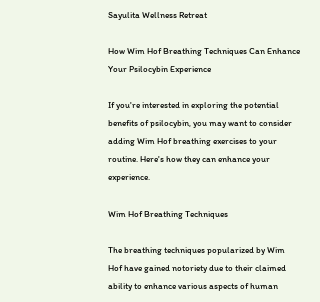Sayulita Wellness Retreat

How Wim Hof Breathing Techniques Can Enhance Your Psilocybin Experience

If you're interested in exploring the potential benefits of psilocybin, you may want to consider adding Wim Hof breathing exercises to your routine. Here's how they can enhance your experience.

Wim Hof Breathing Techniques

The breathing techniques popularized by Wim Hof have gained notoriety due to their claimed ability to enhance various aspects of human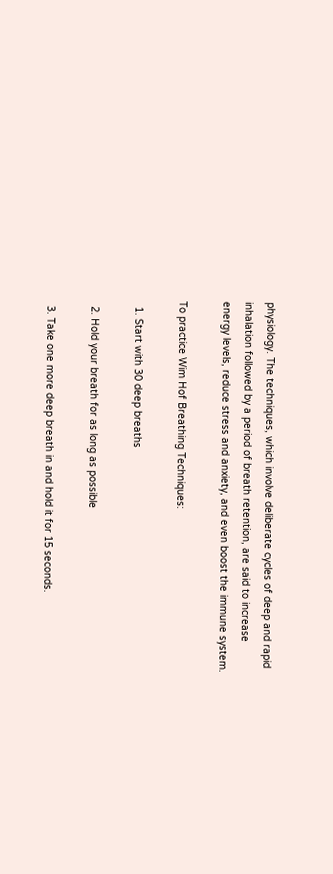physiology. The techniques, which involve deliberate cycles of deep and rapid inhalation followed by a period of breath retention, are said to increase energy levels, reduce stress and anxiety, and even boost the immune system.

To practice Wim Hof Breathing Techniques:

  1. Start with 30 deep breaths

  2. Hold your breath for as long as possible

  3. Take one more deep breath in and hold it for 15 seconds.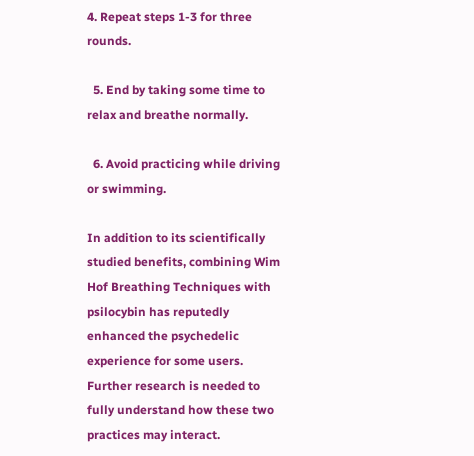4. Repeat steps 1-3 for three rounds.

  5. End by taking some time to relax and breathe normally.

  6. Avoid practicing while driving or swimming.

In addition to its scientifically studied benefits, combining Wim Hof Breathing Techniques with psilocybin has reputedly enhanced the psychedelic experience for some users. Further research is needed to fully understand how these two practices may interact.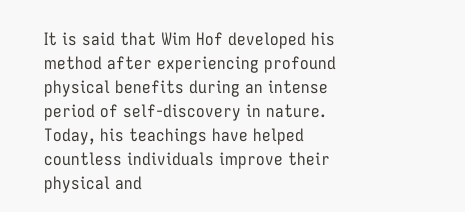It is said that Wim Hof developed his method after experiencing profound physical benefits during an intense period of self-discovery in nature. Today, his teachings have helped countless individuals improve their physical and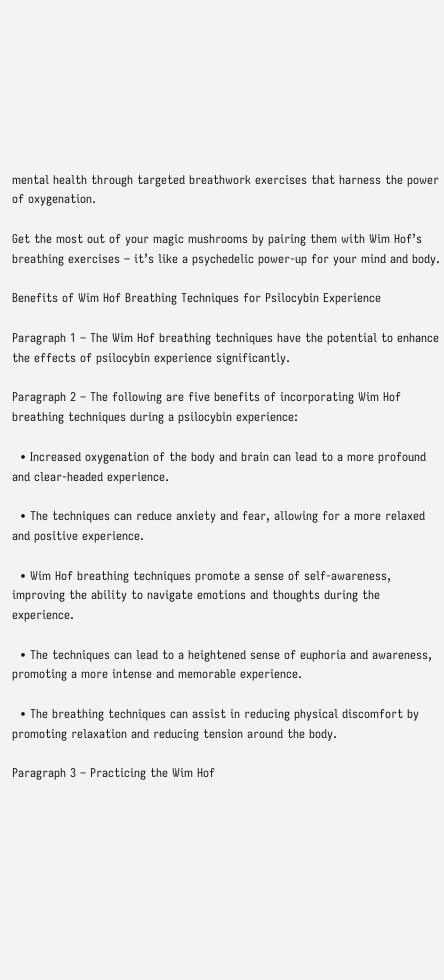mental health through targeted breathwork exercises that harness the power of oxygenation.

Get the most out of your magic mushrooms by pairing them with Wim Hof’s breathing exercises – it’s like a psychedelic power-up for your mind and body.

Benefits of Wim Hof Breathing Techniques for Psilocybin Experience

Paragraph 1 – The Wim Hof breathing techniques have the potential to enhance the effects of psilocybin experience significantly.

Paragraph 2 – The following are five benefits of incorporating Wim Hof breathing techniques during a psilocybin experience:

  • Increased oxygenation of the body and brain can lead to a more profound and clear-headed experience.

  • The techniques can reduce anxiety and fear, allowing for a more relaxed and positive experience.

  • Wim Hof breathing techniques promote a sense of self-awareness, improving the ability to navigate emotions and thoughts during the experience.

  • The techniques can lead to a heightened sense of euphoria and awareness, promoting a more intense and memorable experience.

  • The breathing techniques can assist in reducing physical discomfort by promoting relaxation and reducing tension around the body.

Paragraph 3 – Practicing the Wim Hof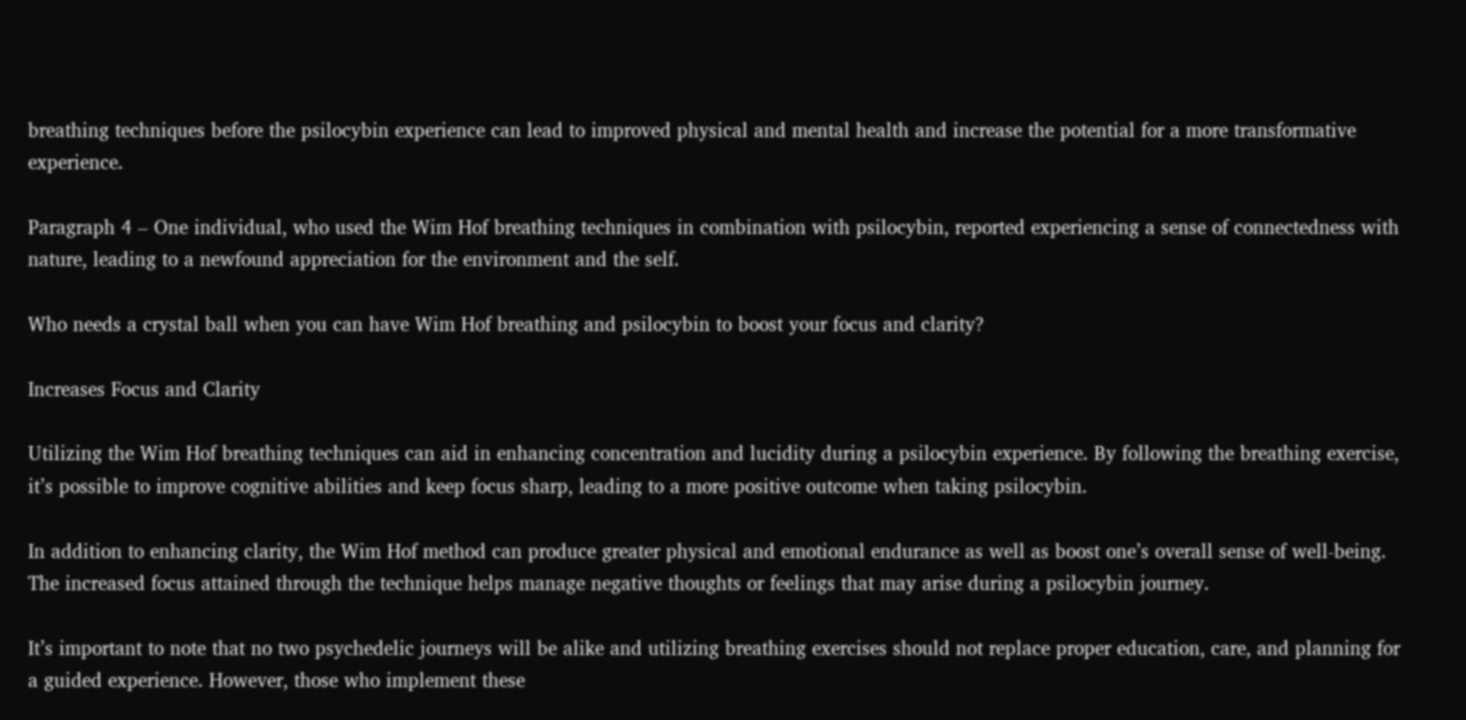breathing techniques before the psilocybin experience can lead to improved physical and mental health and increase the potential for a more transformative experience.

Paragraph 4 – One individual, who used the Wim Hof breathing techniques in combination with psilocybin, reported experiencing a sense of connectedness with nature, leading to a newfound appreciation for the environment and the self.

Who needs a crystal ball when you can have Wim Hof breathing and psilocybin to boost your focus and clarity?

Increases Focus and Clarity

Utilizing the Wim Hof breathing techniques can aid in enhancing concentration and lucidity during a psilocybin experience. By following the breathing exercise, it’s possible to improve cognitive abilities and keep focus sharp, leading to a more positive outcome when taking psilocybin.

In addition to enhancing clarity, the Wim Hof method can produce greater physical and emotional endurance as well as boost one’s overall sense of well-being. The increased focus attained through the technique helps manage negative thoughts or feelings that may arise during a psilocybin journey.

It’s important to note that no two psychedelic journeys will be alike and utilizing breathing exercises should not replace proper education, care, and planning for a guided experience. However, those who implement these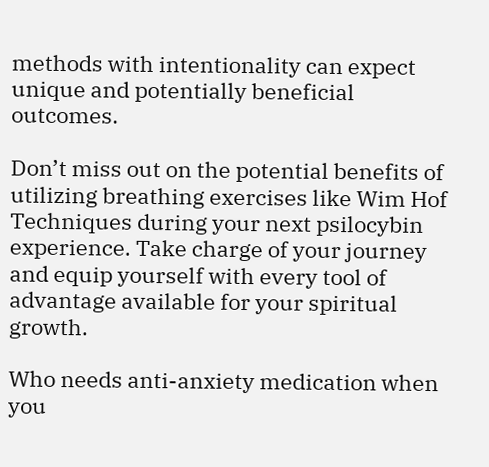methods with intentionality can expect unique and potentially beneficial outcomes.

Don’t miss out on the potential benefits of utilizing breathing exercises like Wim Hof Techniques during your next psilocybin experience. Take charge of your journey and equip yourself with every tool of advantage available for your spiritual growth.

Who needs anti-anxiety medication when you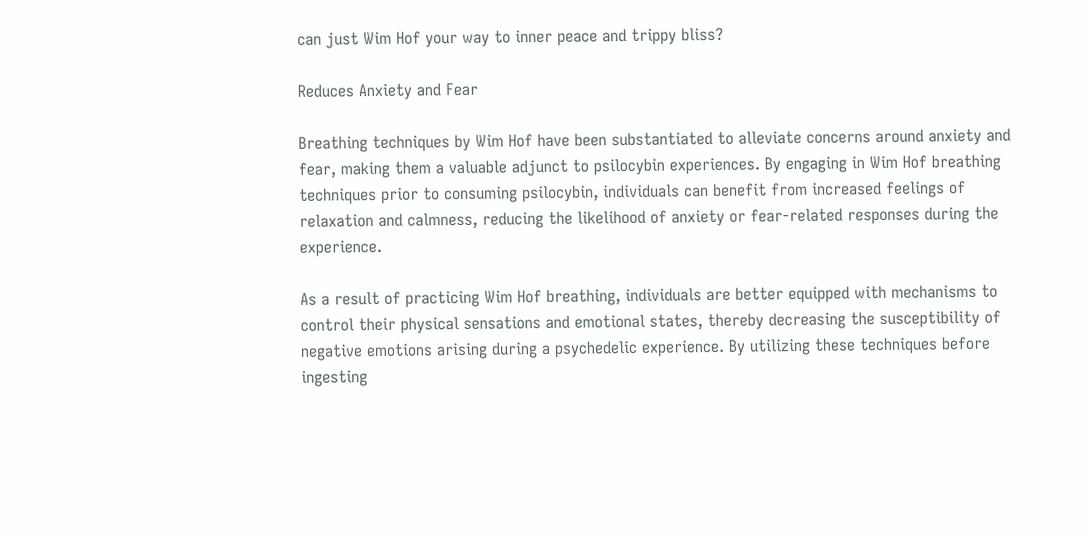can just Wim Hof your way to inner peace and trippy bliss?

Reduces Anxiety and Fear

Breathing techniques by Wim Hof have been substantiated to alleviate concerns around anxiety and fear, making them a valuable adjunct to psilocybin experiences. By engaging in Wim Hof breathing techniques prior to consuming psilocybin, individuals can benefit from increased feelings of relaxation and calmness, reducing the likelihood of anxiety or fear-related responses during the experience.

As a result of practicing Wim Hof breathing, individuals are better equipped with mechanisms to control their physical sensations and emotional states, thereby decreasing the susceptibility of negative emotions arising during a psychedelic experience. By utilizing these techniques before ingesting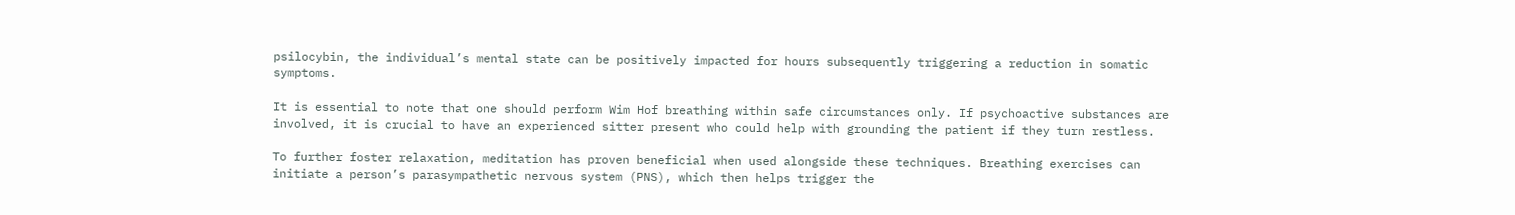psilocybin, the individual’s mental state can be positively impacted for hours subsequently triggering a reduction in somatic symptoms.

It is essential to note that one should perform Wim Hof breathing within safe circumstances only. If psychoactive substances are involved, it is crucial to have an experienced sitter present who could help with grounding the patient if they turn restless.

To further foster relaxation, meditation has proven beneficial when used alongside these techniques. Breathing exercises can initiate a person’s parasympathetic nervous system (PNS), which then helps trigger the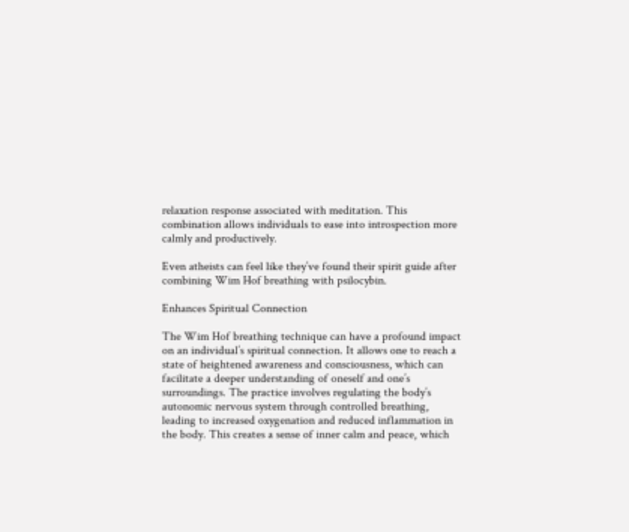relaxation response associated with meditation. This combination allows individuals to ease into introspection more calmly and productively.

Even atheists can feel like they’ve found their spirit guide after combining Wim Hof breathing with psilocybin.

Enhances Spiritual Connection

The Wim Hof breathing technique can have a profound impact on an individual’s spiritual connection. It allows one to reach a state of heightened awareness and consciousness, which can facilitate a deeper understanding of oneself and one’s surroundings. The practice involves regulating the body’s autonomic nervous system through controlled breathing, leading to increased oxygenation and reduced inflammation in the body. This creates a sense of inner calm and peace, which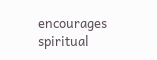encourages spiritual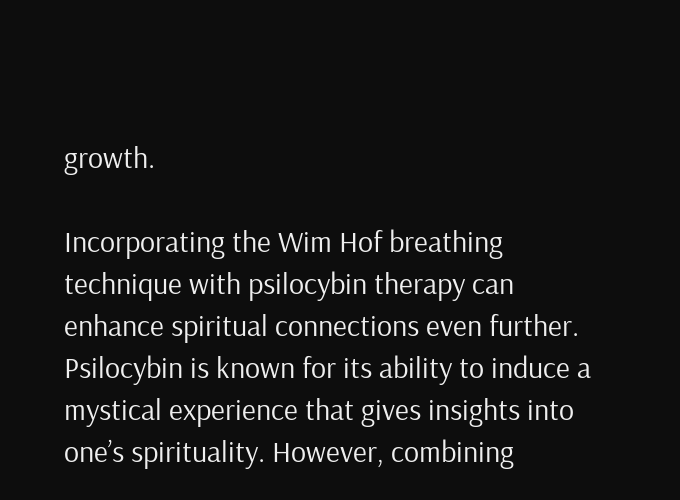growth.

Incorporating the Wim Hof breathing technique with psilocybin therapy can enhance spiritual connections even further. Psilocybin is known for its ability to induce a mystical experience that gives insights into one’s spirituality. However, combining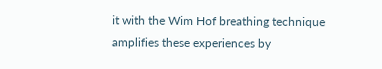it with the Wim Hof breathing technique amplifies these experiences by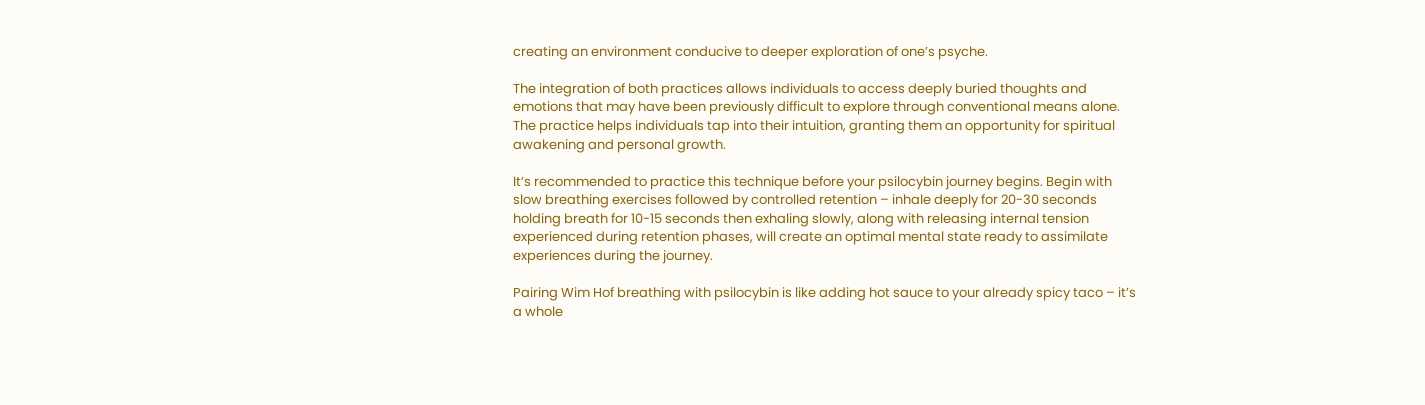creating an environment conducive to deeper exploration of one’s psyche.

The integration of both practices allows individuals to access deeply buried thoughts and emotions that may have been previously difficult to explore through conventional means alone. The practice helps individuals tap into their intuition, granting them an opportunity for spiritual awakening and personal growth.

It’s recommended to practice this technique before your psilocybin journey begins. Begin with slow breathing exercises followed by controlled retention – inhale deeply for 20-30 seconds holding breath for 10-15 seconds then exhaling slowly, along with releasing internal tension experienced during retention phases, will create an optimal mental state ready to assimilate experiences during the journey.

Pairing Wim Hof breathing with psilocybin is like adding hot sauce to your already spicy taco – it’s a whole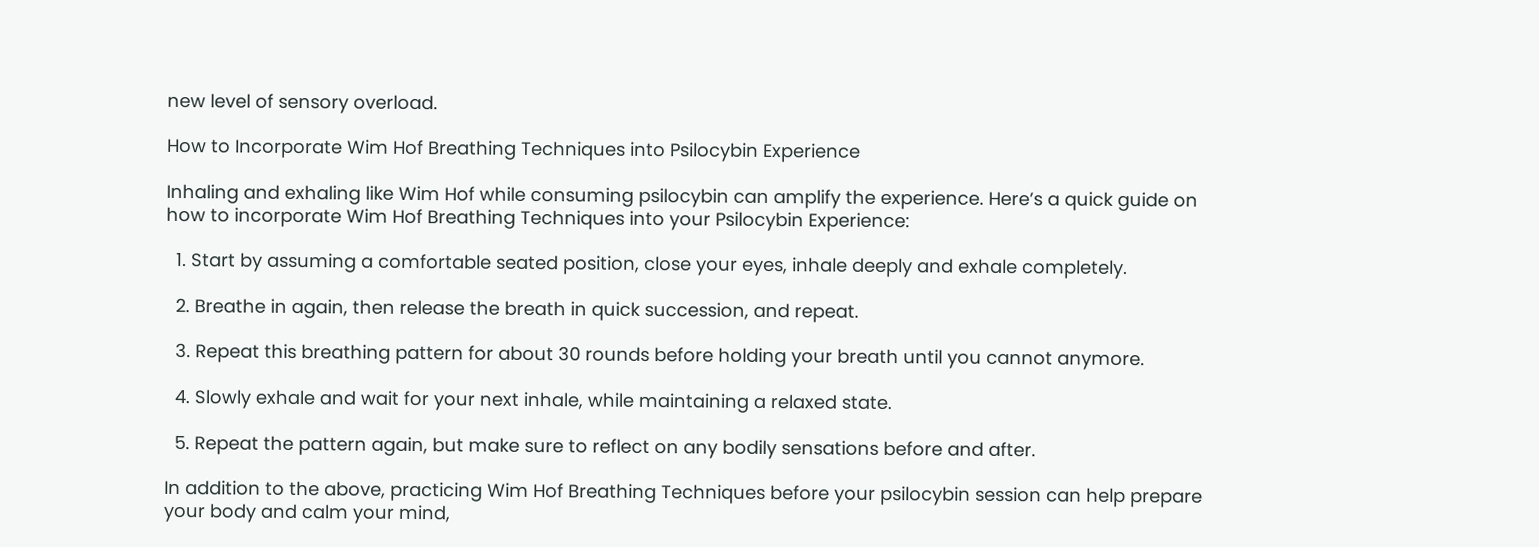new level of sensory overload.

How to Incorporate Wim Hof Breathing Techniques into Psilocybin Experience

Inhaling and exhaling like Wim Hof while consuming psilocybin can amplify the experience. Here’s a quick guide on how to incorporate Wim Hof Breathing Techniques into your Psilocybin Experience:

  1. Start by assuming a comfortable seated position, close your eyes, inhale deeply and exhale completely.

  2. Breathe in again, then release the breath in quick succession, and repeat.

  3. Repeat this breathing pattern for about 30 rounds before holding your breath until you cannot anymore.

  4. Slowly exhale and wait for your next inhale, while maintaining a relaxed state.

  5. Repeat the pattern again, but make sure to reflect on any bodily sensations before and after.

In addition to the above, practicing Wim Hof Breathing Techniques before your psilocybin session can help prepare your body and calm your mind,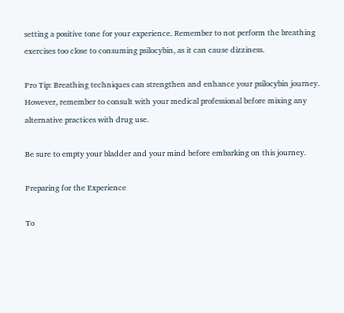setting a positive tone for your experience. Remember to not perform the breathing exercises too close to consuming psilocybin, as it can cause dizziness.

Pro Tip: Breathing techniques can strengthen and enhance your psilocybin journey. However, remember to consult with your medical professional before mixing any alternative practices with drug use.

Be sure to empty your bladder and your mind before embarking on this journey.

Preparing for the Experience

To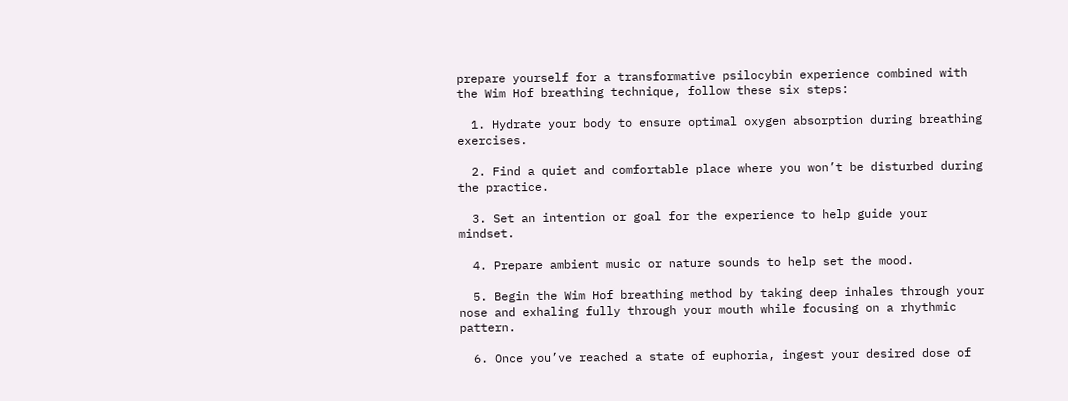prepare yourself for a transformative psilocybin experience combined with the Wim Hof breathing technique, follow these six steps:

  1. Hydrate your body to ensure optimal oxygen absorption during breathing exercises.

  2. Find a quiet and comfortable place where you won’t be disturbed during the practice.

  3. Set an intention or goal for the experience to help guide your mindset.

  4. Prepare ambient music or nature sounds to help set the mood.

  5. Begin the Wim Hof breathing method by taking deep inhales through your nose and exhaling fully through your mouth while focusing on a rhythmic pattern.

  6. Once you’ve reached a state of euphoria, ingest your desired dose of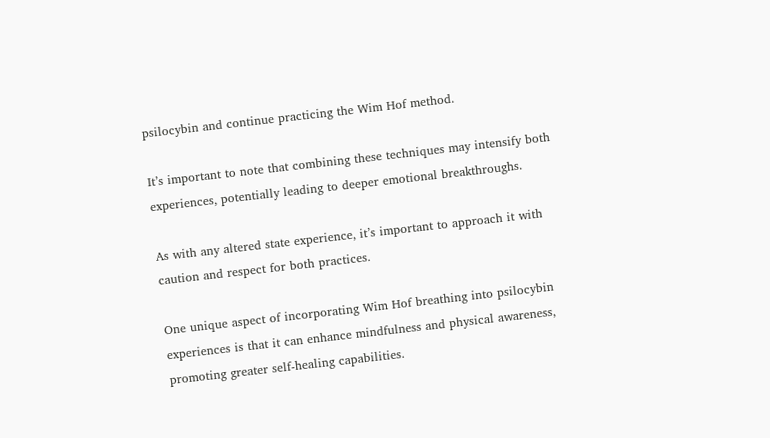psilocybin and continue practicing the Wim Hof method.

It’s important to note that combining these techniques may intensify both experiences, potentially leading to deeper emotional breakthroughs.

As with any altered state experience, it’s important to approach it with caution and respect for both practices.

One unique aspect of incorporating Wim Hof breathing into psilocybin experiences is that it can enhance mindfulness and physical awareness, promoting greater self-healing capabilities.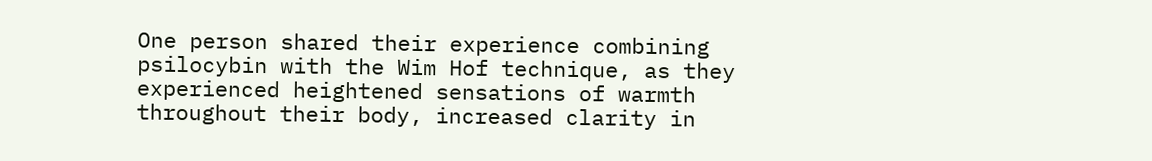One person shared their experience combining psilocybin with the Wim Hof technique, as they experienced heightened sensations of warmth throughout their body, increased clarity in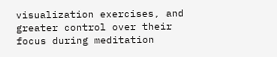visualization exercises, and greater control over their focus during meditation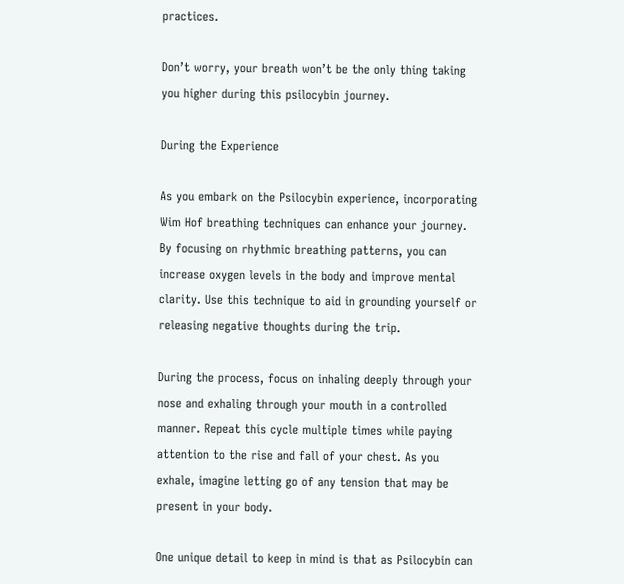practices.

Don’t worry, your breath won’t be the only thing taking you higher during this psilocybin journey.

During the Experience

As you embark on the Psilocybin experience, incorporating Wim Hof breathing techniques can enhance your journey. By focusing on rhythmic breathing patterns, you can increase oxygen levels in the body and improve mental clarity. Use this technique to aid in grounding yourself or releasing negative thoughts during the trip.

During the process, focus on inhaling deeply through your nose and exhaling through your mouth in a controlled manner. Repeat this cycle multiple times while paying attention to the rise and fall of your chest. As you exhale, imagine letting go of any tension that may be present in your body.

One unique detail to keep in mind is that as Psilocybin can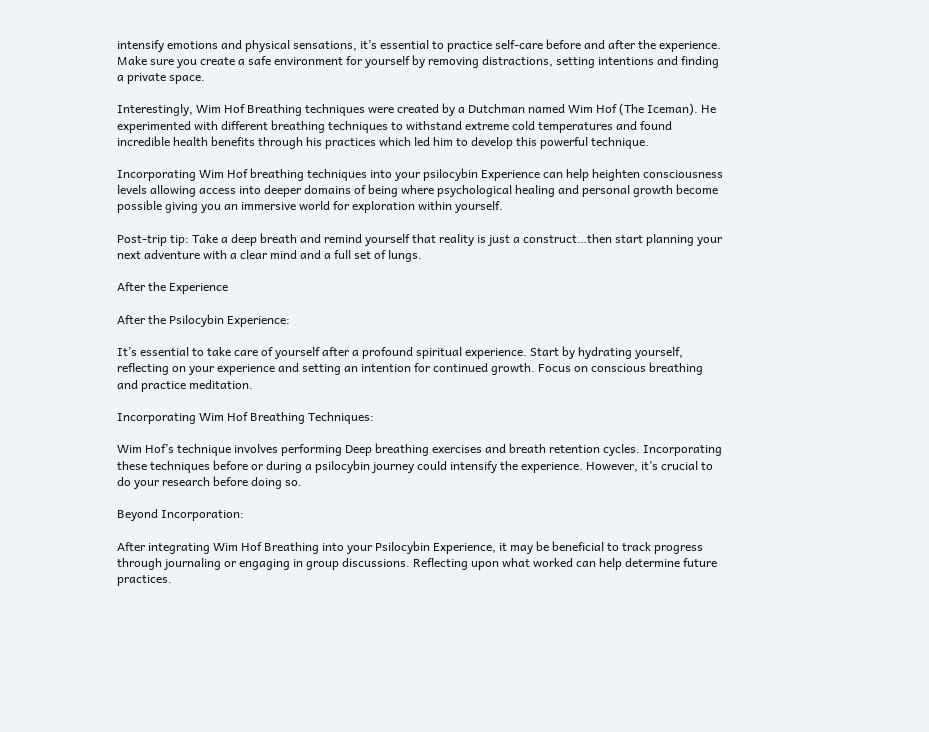intensify emotions and physical sensations, it’s essential to practice self-care before and after the experience. Make sure you create a safe environment for yourself by removing distractions, setting intentions and finding a private space.

Interestingly, Wim Hof Breathing techniques were created by a Dutchman named Wim Hof (The Iceman). He experimented with different breathing techniques to withstand extreme cold temperatures and found incredible health benefits through his practices which led him to develop this powerful technique.

Incorporating Wim Hof breathing techniques into your psilocybin Experience can help heighten consciousness levels allowing access into deeper domains of being where psychological healing and personal growth become possible giving you an immersive world for exploration within yourself.

Post-trip tip: Take a deep breath and remind yourself that reality is just a construct…then start planning your next adventure with a clear mind and a full set of lungs.

After the Experience

After the Psilocybin Experience:

It’s essential to take care of yourself after a profound spiritual experience. Start by hydrating yourself, reflecting on your experience and setting an intention for continued growth. Focus on conscious breathing and practice meditation.

Incorporating Wim Hof Breathing Techniques:

Wim Hof’s technique involves performing Deep breathing exercises and breath retention cycles. Incorporating these techniques before or during a psilocybin journey could intensify the experience. However, it’s crucial to do your research before doing so.

Beyond Incorporation:

After integrating Wim Hof Breathing into your Psilocybin Experience, it may be beneficial to track progress through journaling or engaging in group discussions. Reflecting upon what worked can help determine future practices.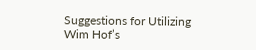Suggestions for Utilizing Wim Hof’s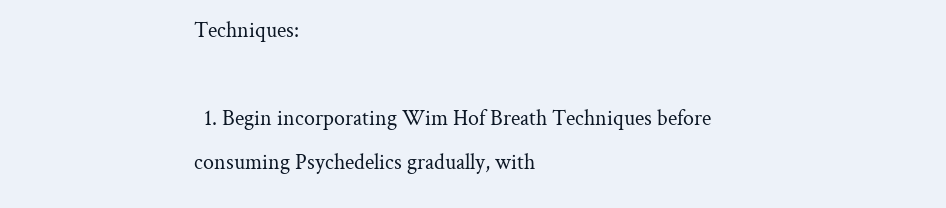Techniques:

  1. Begin incorporating Wim Hof Breath Techniques before consuming Psychedelics gradually, with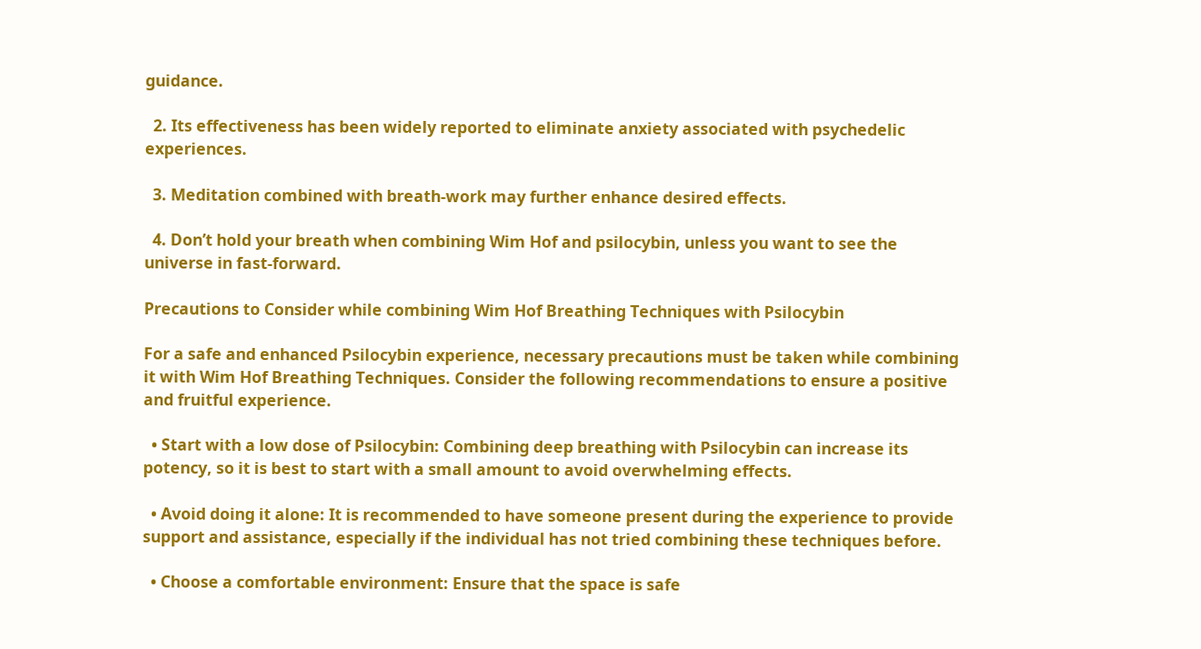guidance.

  2. Its effectiveness has been widely reported to eliminate anxiety associated with psychedelic experiences.

  3. Meditation combined with breath-work may further enhance desired effects.

  4. Don’t hold your breath when combining Wim Hof and psilocybin, unless you want to see the universe in fast-forward.

Precautions to Consider while combining Wim Hof Breathing Techniques with Psilocybin

For a safe and enhanced Psilocybin experience, necessary precautions must be taken while combining it with Wim Hof Breathing Techniques. Consider the following recommendations to ensure a positive and fruitful experience.

  • Start with a low dose of Psilocybin: Combining deep breathing with Psilocybin can increase its potency, so it is best to start with a small amount to avoid overwhelming effects.

  • Avoid doing it alone: It is recommended to have someone present during the experience to provide support and assistance, especially if the individual has not tried combining these techniques before.

  • Choose a comfortable environment: Ensure that the space is safe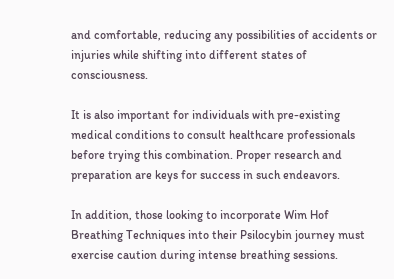and comfortable, reducing any possibilities of accidents or injuries while shifting into different states of consciousness.

It is also important for individuals with pre-existing medical conditions to consult healthcare professionals before trying this combination. Proper research and preparation are keys for success in such endeavors.

In addition, those looking to incorporate Wim Hof Breathing Techniques into their Psilocybin journey must exercise caution during intense breathing sessions.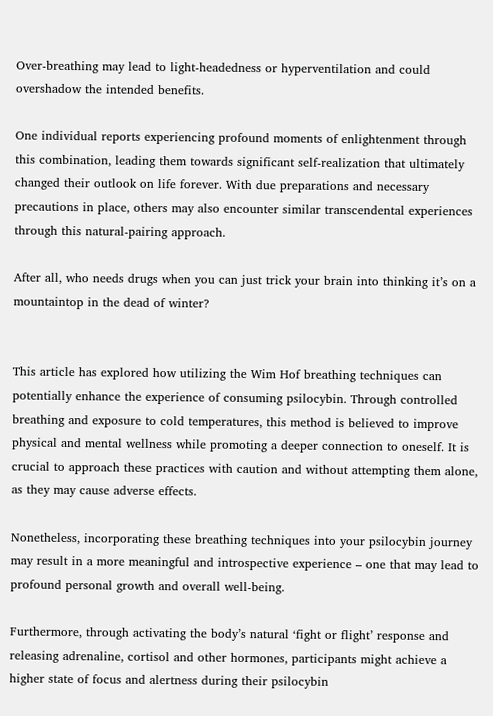Over-breathing may lead to light-headedness or hyperventilation and could overshadow the intended benefits.

One individual reports experiencing profound moments of enlightenment through this combination, leading them towards significant self-realization that ultimately changed their outlook on life forever. With due preparations and necessary precautions in place, others may also encounter similar transcendental experiences through this natural-pairing approach.

After all, who needs drugs when you can just trick your brain into thinking it’s on a mountaintop in the dead of winter?


This article has explored how utilizing the Wim Hof breathing techniques can potentially enhance the experience of consuming psilocybin. Through controlled breathing and exposure to cold temperatures, this method is believed to improve physical and mental wellness while promoting a deeper connection to oneself. It is crucial to approach these practices with caution and without attempting them alone, as they may cause adverse effects.

Nonetheless, incorporating these breathing techniques into your psilocybin journey may result in a more meaningful and introspective experience – one that may lead to profound personal growth and overall well-being.

Furthermore, through activating the body’s natural ‘fight or flight’ response and releasing adrenaline, cortisol and other hormones, participants might achieve a higher state of focus and alertness during their psilocybin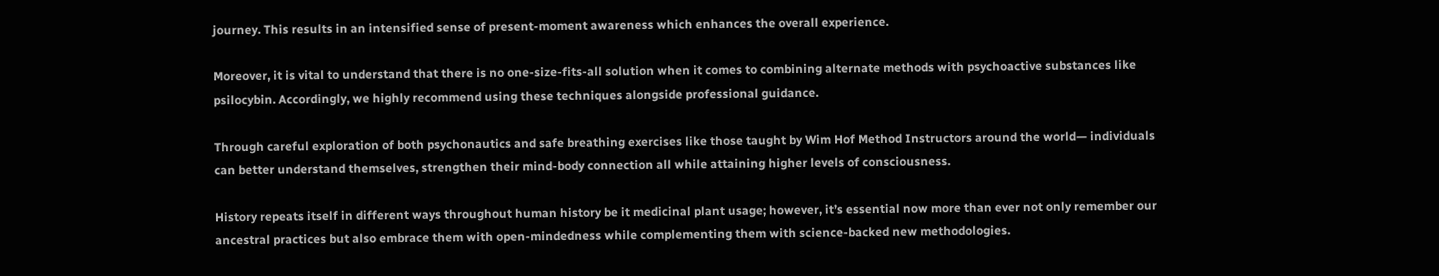journey. This results in an intensified sense of present-moment awareness which enhances the overall experience.

Moreover, it is vital to understand that there is no one-size-fits-all solution when it comes to combining alternate methods with psychoactive substances like psilocybin. Accordingly, we highly recommend using these techniques alongside professional guidance.

Through careful exploration of both psychonautics and safe breathing exercises like those taught by Wim Hof Method Instructors around the world— individuals can better understand themselves, strengthen their mind-body connection all while attaining higher levels of consciousness.

History repeats itself in different ways throughout human history be it medicinal plant usage; however, it’s essential now more than ever not only remember our ancestral practices but also embrace them with open-mindedness while complementing them with science-backed new methodologies.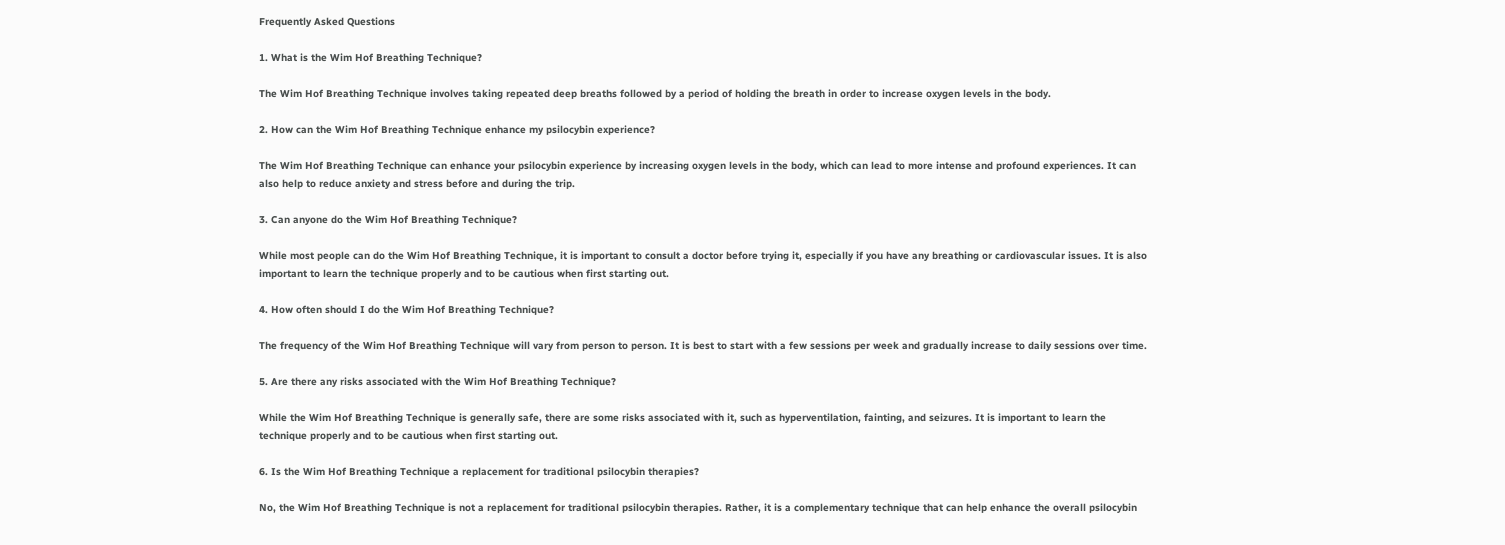Frequently Asked Questions

1. What is the Wim Hof Breathing Technique?

The Wim Hof Breathing Technique involves taking repeated deep breaths followed by a period of holding the breath in order to increase oxygen levels in the body.

2. How can the Wim Hof Breathing Technique enhance my psilocybin experience?

The Wim Hof Breathing Technique can enhance your psilocybin experience by increasing oxygen levels in the body, which can lead to more intense and profound experiences. It can also help to reduce anxiety and stress before and during the trip.

3. Can anyone do the Wim Hof Breathing Technique?

While most people can do the Wim Hof Breathing Technique, it is important to consult a doctor before trying it, especially if you have any breathing or cardiovascular issues. It is also important to learn the technique properly and to be cautious when first starting out.

4. How often should I do the Wim Hof Breathing Technique?

The frequency of the Wim Hof Breathing Technique will vary from person to person. It is best to start with a few sessions per week and gradually increase to daily sessions over time.

5. Are there any risks associated with the Wim Hof Breathing Technique?

While the Wim Hof Breathing Technique is generally safe, there are some risks associated with it, such as hyperventilation, fainting, and seizures. It is important to learn the technique properly and to be cautious when first starting out.

6. Is the Wim Hof Breathing Technique a replacement for traditional psilocybin therapies?

No, the Wim Hof Breathing Technique is not a replacement for traditional psilocybin therapies. Rather, it is a complementary technique that can help enhance the overall psilocybin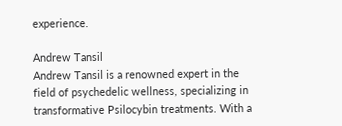experience.

Andrew Tansil
Andrew Tansil is a renowned expert in the field of psychedelic wellness, specializing in transformative Psilocybin treatments. With a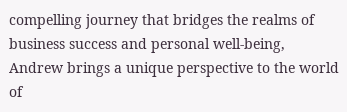compelling journey that bridges the realms of business success and personal well-being, Andrew brings a unique perspective to the world of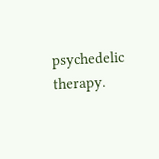psychedelic therapy.